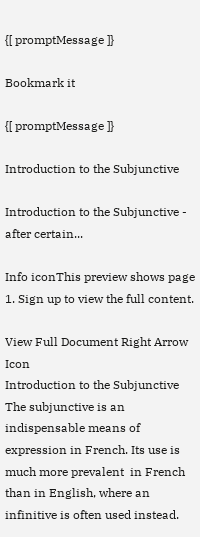{[ promptMessage ]}

Bookmark it

{[ promptMessage ]}

Introduction to the Subjunctive

Introduction to the Subjunctive - after certain...

Info iconThis preview shows page 1. Sign up to view the full content.

View Full Document Right Arrow Icon
Introduction to the Subjunctive The subjunctive is an indispensable means of expression in French. Its use is much more prevalent  in French than in English, where an infinitive is often used instead.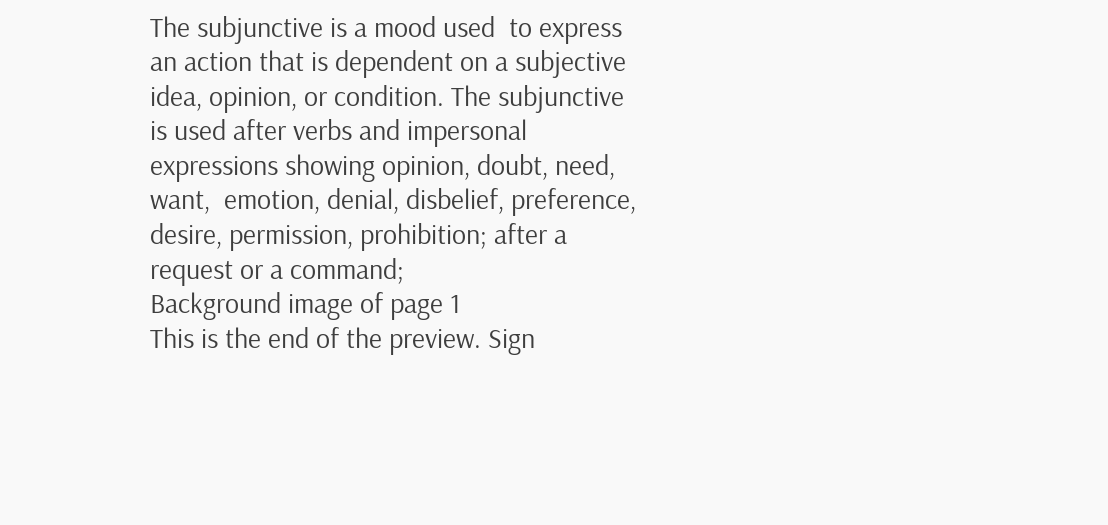The subjunctive is a mood used  to express an action that is dependent on a subjective idea, opinion, or condition. The subjunctive is used after verbs and impersonal expressions showing opinion, doubt, need, want,  emotion, denial, disbelief, preference, desire, permission, prohibition; after a request or a command;
Background image of page 1
This is the end of the preview. Sign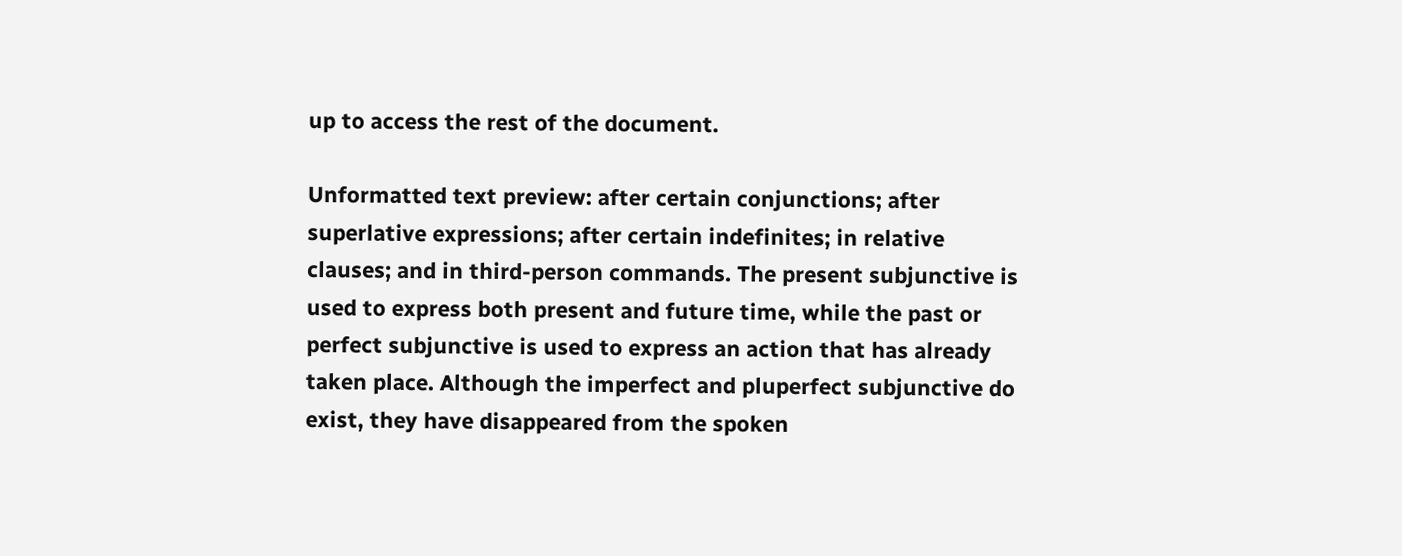up to access the rest of the document.

Unformatted text preview: after certain conjunctions; after superlative expressions; after certain indefinites; in relative clauses; and in third-person commands. The present subjunctive is used to express both present and future time, while the past or perfect subjunctive is used to express an action that has already taken place. Although the imperfect and pluperfect subjunctive do exist, they have disappeared from the spoken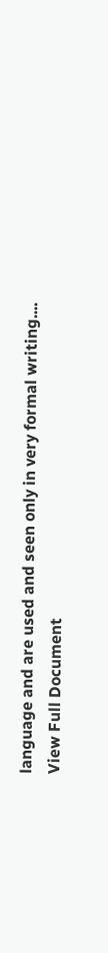language and are used and seen only in very formal writing....
View Full Document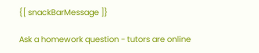{[ snackBarMessage ]}

Ask a homework question - tutors are online